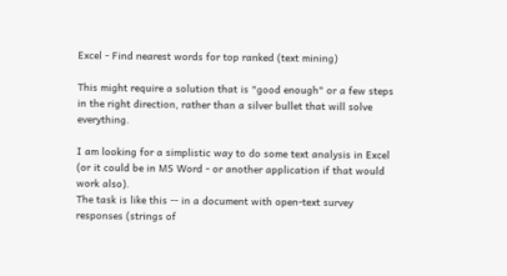Excel - Find nearest words for top ranked (text mining)

This might require a solution that is "good enough" or a few steps in the right direction, rather than a silver bullet that will solve everything.

I am looking for a simplistic way to do some text analysis in Excel (or it could be in MS Word - or another application if that would work also).
The task is like this -- in a document with open-text survey responses (strings of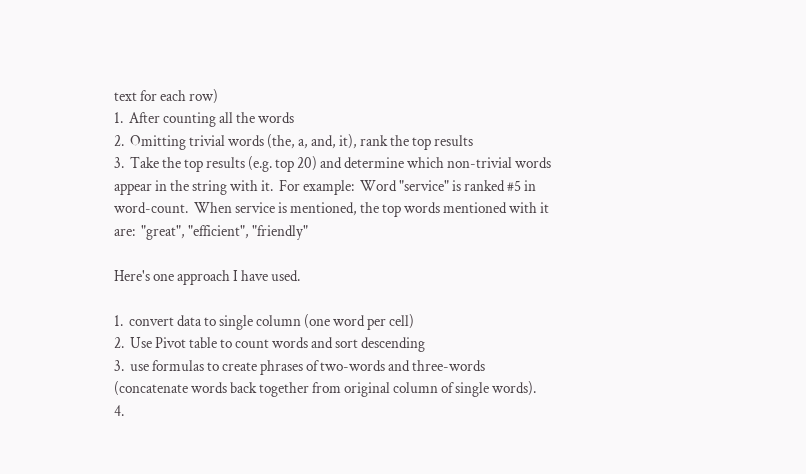text for each row)
1.  After counting all the words
2.  Omitting trivial words (the, a, and, it), rank the top results
3.  Take the top results (e.g. top 20) and determine which non-trivial words appear in the string with it.  For example:  Word "service" is ranked #5 in word-count.  When service is mentioned, the top words mentioned with it are:  "great", "efficient", "friendly"

Here's one approach I have used.

1.  convert data to single column (one word per cell)
2.  Use Pivot table to count words and sort descending
3.  use formulas to create phrases of two-words and three-words (concatenate words back together from original column of single words).
4.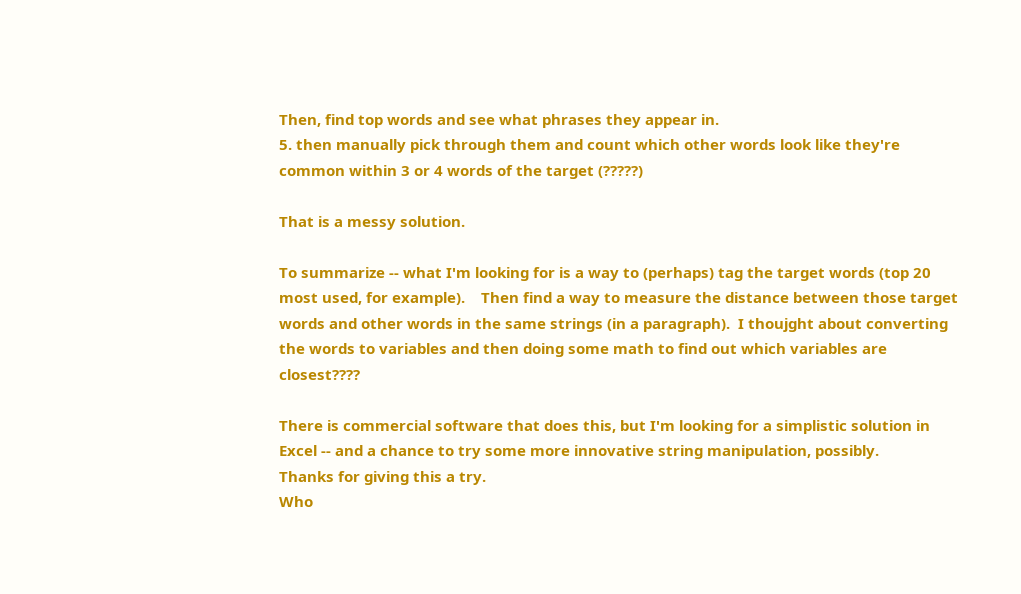Then, find top words and see what phrases they appear in.
5. then manually pick through them and count which other words look like they're common within 3 or 4 words of the target (?????)

That is a messy solution.

To summarize -- what I'm looking for is a way to (perhaps) tag the target words (top 20 most used, for example).    Then find a way to measure the distance between those target words and other words in the same strings (in a paragraph).  I thoujght about converting the words to variables and then doing some math to find out which variables are closest????

There is commercial software that does this, but I'm looking for a simplistic solution in Excel -- and a chance to try some more innovative string manipulation, possibly.
Thanks for giving this a try.
Who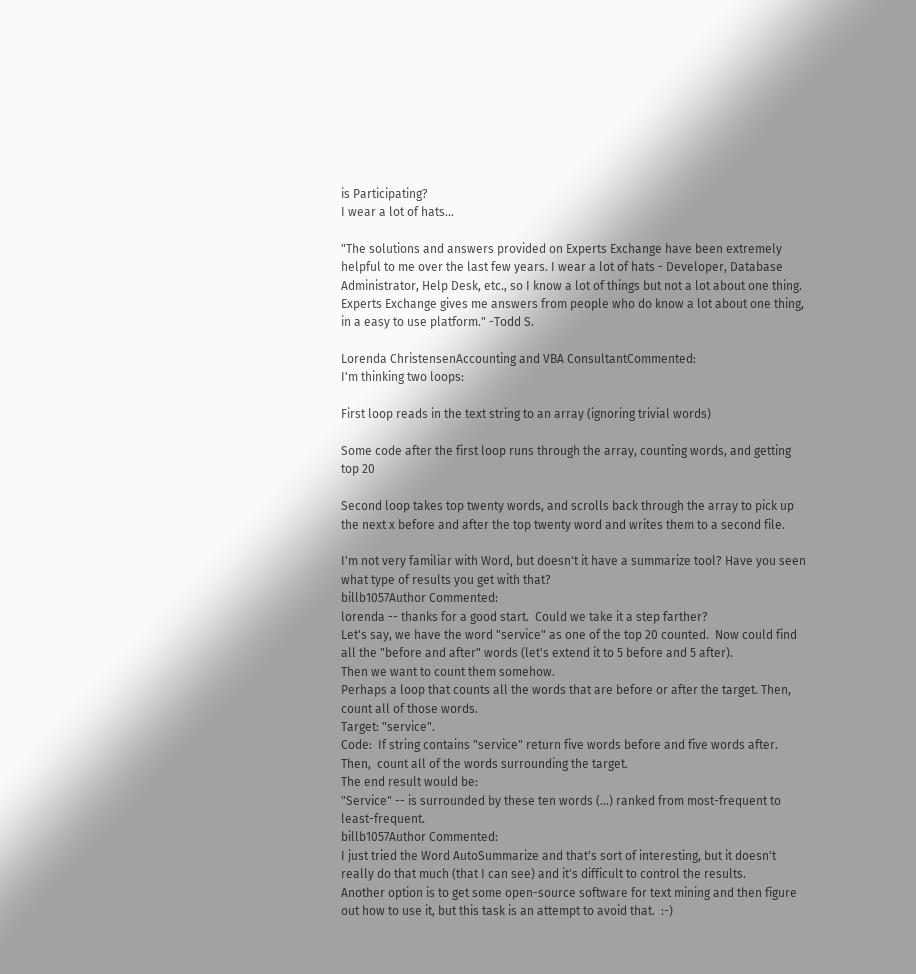is Participating?
I wear a lot of hats...

"The solutions and answers provided on Experts Exchange have been extremely helpful to me over the last few years. I wear a lot of hats - Developer, Database Administrator, Help Desk, etc., so I know a lot of things but not a lot about one thing. Experts Exchange gives me answers from people who do know a lot about one thing, in a easy to use platform." -Todd S.

Lorenda ChristensenAccounting and VBA ConsultantCommented:
I'm thinking two loops:

First loop reads in the text string to an array (ignoring trivial words)

Some code after the first loop runs through the array, counting words, and getting top 20

Second loop takes top twenty words, and scrolls back through the array to pick up the next x before and after the top twenty word and writes them to a second file.

I'm not very familiar with Word, but doesn't it have a summarize tool? Have you seen what type of results you get with that?
billb1057Author Commented:
lorenda -- thanks for a good start.  Could we take it a step farther?
Let's say, we have the word "service" as one of the top 20 counted.  Now could find all the "before and after" words (let's extend it to 5 before and 5 after).
Then we want to count them somehow.
Perhaps a loop that counts all the words that are before or after the target. Then, count all of those words.
Target: "service".
Code:  If string contains "service" return five words before and five words after.  Then,  count all of the words surrounding the target.
The end result would be:
"Service" -- is surrounded by these ten words (...) ranked from most-frequent to least-frequent.
billb1057Author Commented:
I just tried the Word AutoSummarize and that's sort of interesting, but it doesn't really do that much (that I can see) and it's difficult to control the results.
Another option is to get some open-source software for text mining and then figure out how to use it, but this task is an attempt to avoid that.  :-)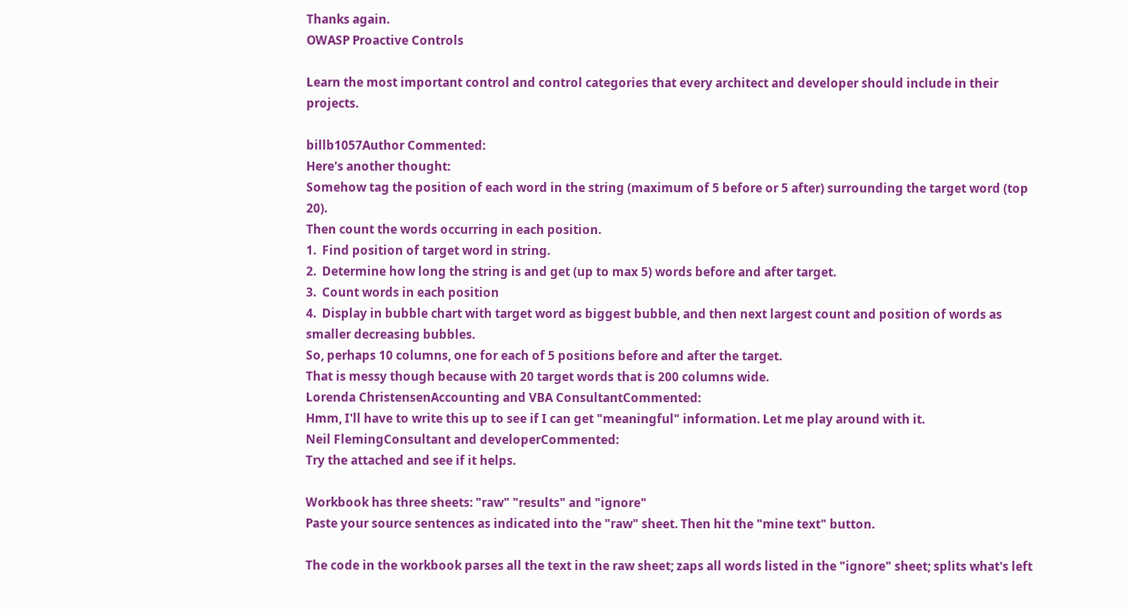Thanks again.
OWASP Proactive Controls

Learn the most important control and control categories that every architect and developer should include in their projects.

billb1057Author Commented:
Here's another thought:
Somehow tag the position of each word in the string (maximum of 5 before or 5 after) surrounding the target word (top 20).
Then count the words occurring in each position.
1.  Find position of target word in string.
2.  Determine how long the string is and get (up to max 5) words before and after target.
3.  Count words in each position
4.  Display in bubble chart with target word as biggest bubble, and then next largest count and position of words as smaller decreasing bubbles.
So, perhaps 10 columns, one for each of 5 positions before and after the target.
That is messy though because with 20 target words that is 200 columns wide.
Lorenda ChristensenAccounting and VBA ConsultantCommented:
Hmm, I'll have to write this up to see if I can get "meaningful" information. Let me play around with it.
Neil FlemingConsultant and developerCommented:
Try the attached and see if it helps.

Workbook has three sheets: "raw" "results" and "ignore"
Paste your source sentences as indicated into the "raw" sheet. Then hit the "mine text" button.

The code in the workbook parses all the text in the raw sheet; zaps all words listed in the "ignore" sheet; splits what's left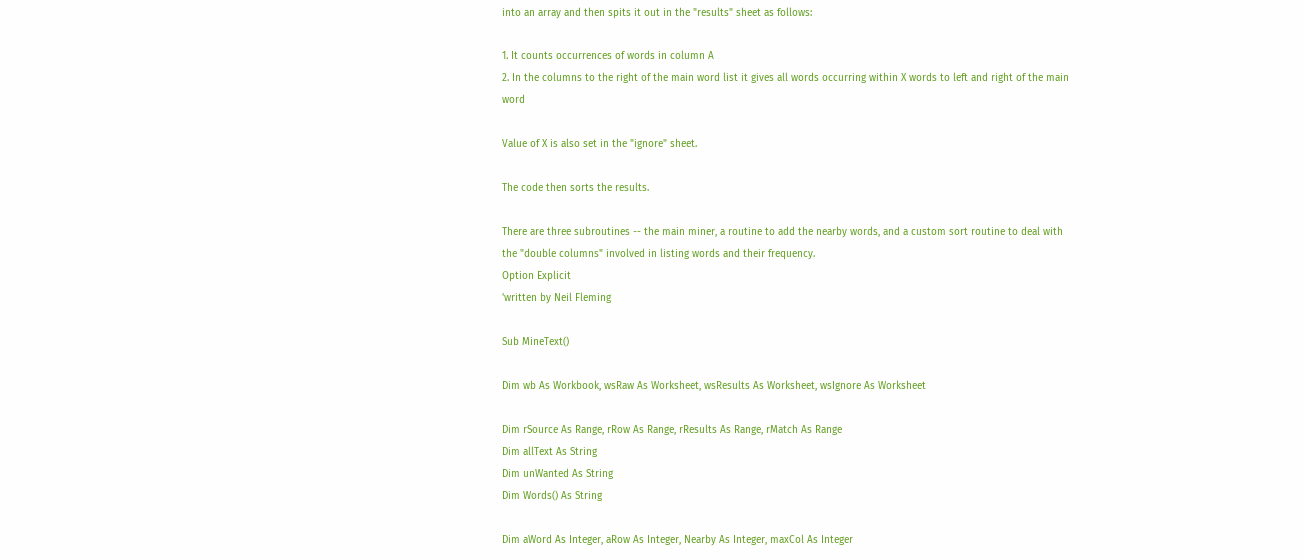into an array and then spits it out in the "results" sheet as follows:

1. It counts occurrences of words in column A
2. In the columns to the right of the main word list it gives all words occurring within X words to left and right of the main word

Value of X is also set in the "ignore" sheet.

The code then sorts the results.

There are three subroutines -- the main miner, a routine to add the nearby words, and a custom sort routine to deal with the "double columns" involved in listing words and their frequency.
Option Explicit
'written by Neil Fleming

Sub MineText()

Dim wb As Workbook, wsRaw As Worksheet, wsResults As Worksheet, wsIgnore As Worksheet

Dim rSource As Range, rRow As Range, rResults As Range, rMatch As Range
Dim allText As String
Dim unWanted As String
Dim Words() As String

Dim aWord As Integer, aRow As Integer, Nearby As Integer, maxCol As Integer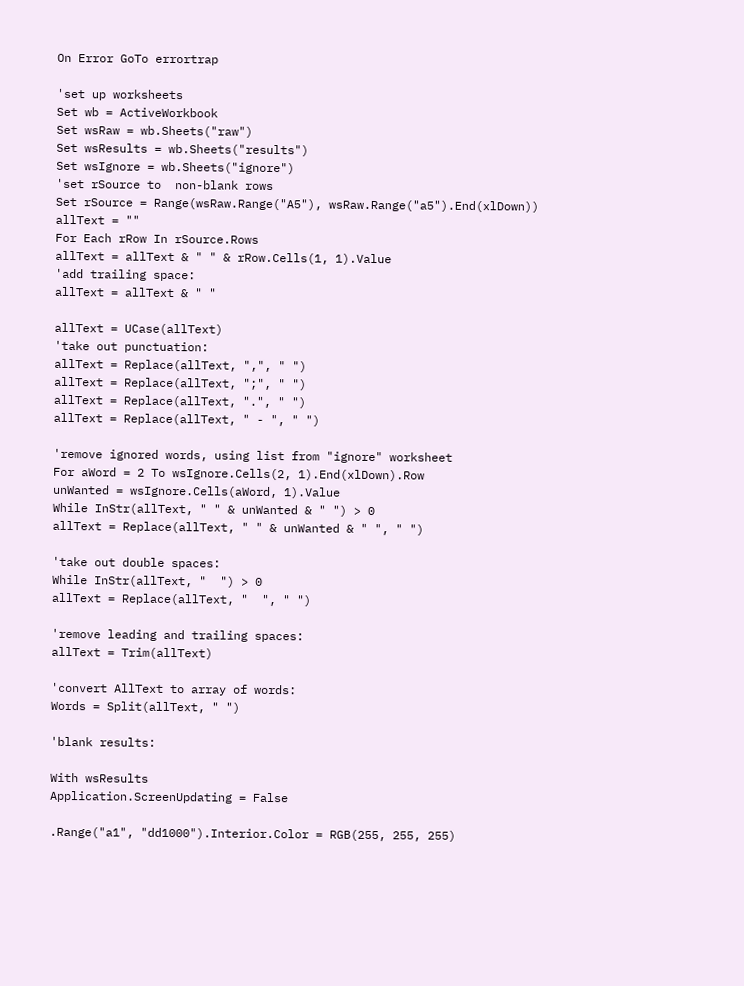On Error GoTo errortrap

'set up worksheets
Set wb = ActiveWorkbook
Set wsRaw = wb.Sheets("raw")
Set wsResults = wb.Sheets("results")
Set wsIgnore = wb.Sheets("ignore")
'set rSource to  non-blank rows
Set rSource = Range(wsRaw.Range("A5"), wsRaw.Range("a5").End(xlDown))
allText = ""
For Each rRow In rSource.Rows
allText = allText & " " & rRow.Cells(1, 1).Value
'add trailing space:
allText = allText & " "

allText = UCase(allText)
'take out punctuation:
allText = Replace(allText, ",", " ")
allText = Replace(allText, ";", " ")
allText = Replace(allText, ".", " ")
allText = Replace(allText, " - ", " ")

'remove ignored words, using list from "ignore" worksheet
For aWord = 2 To wsIgnore.Cells(2, 1).End(xlDown).Row
unWanted = wsIgnore.Cells(aWord, 1).Value
While InStr(allText, " " & unWanted & " ") > 0
allText = Replace(allText, " " & unWanted & " ", " ")

'take out double spaces:
While InStr(allText, "  ") > 0
allText = Replace(allText, "  ", " ")

'remove leading and trailing spaces:
allText = Trim(allText)

'convert AllText to array of words:
Words = Split(allText, " ")

'blank results:

With wsResults
Application.ScreenUpdating = False

.Range("a1", "dd1000").Interior.Color = RGB(255, 255, 255)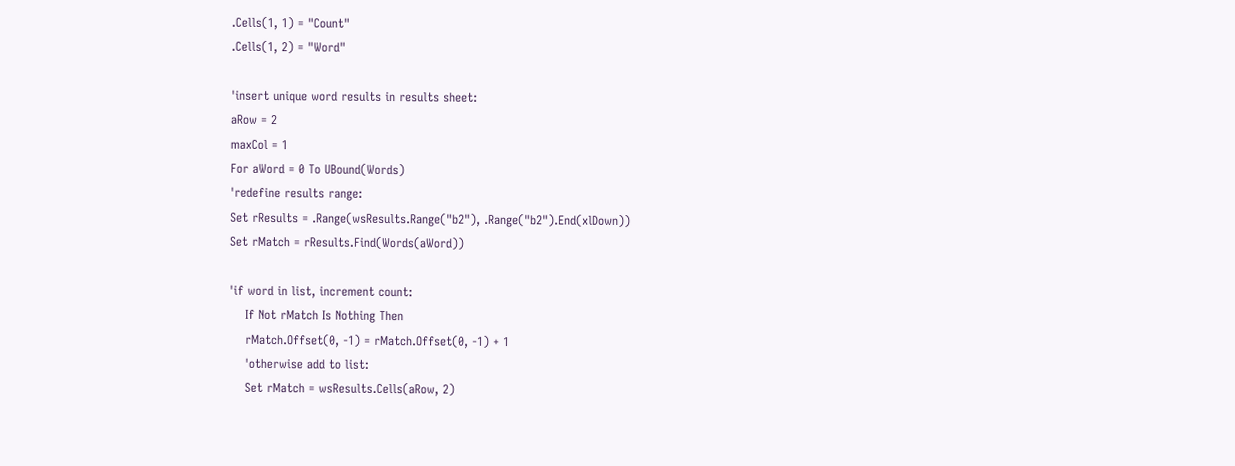.Cells(1, 1) = "Count"
.Cells(1, 2) = "Word"

'insert unique word results in results sheet:
aRow = 2
maxCol = 1
For aWord = 0 To UBound(Words)
'redefine results range:
Set rResults = .Range(wsResults.Range("b2"), .Range("b2").End(xlDown))
Set rMatch = rResults.Find(Words(aWord))

'if word in list, increment count:
    If Not rMatch Is Nothing Then
    rMatch.Offset(0, -1) = rMatch.Offset(0, -1) + 1
    'otherwise add to list:
    Set rMatch = wsResults.Cells(aRow, 2)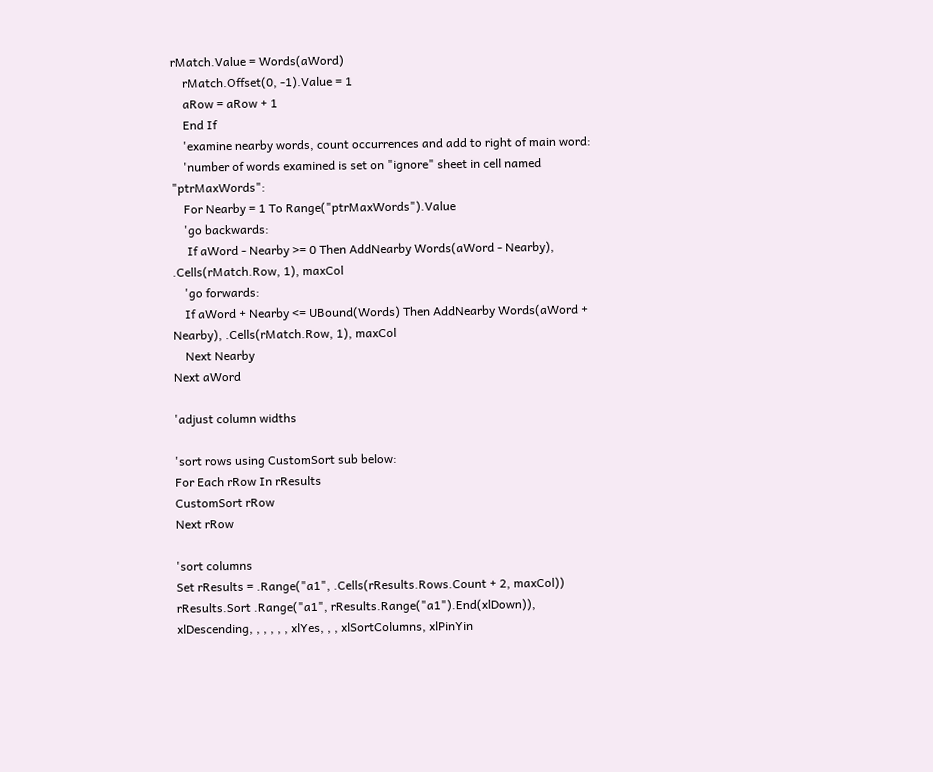rMatch.Value = Words(aWord)
    rMatch.Offset(0, -1).Value = 1
    aRow = aRow + 1
    End If
    'examine nearby words, count occurrences and add to right of main word:
    'number of words examined is set on "ignore" sheet in cell named "ptrMaxWords":
    For Nearby = 1 To Range("ptrMaxWords").Value
    'go backwards:
     If aWord - Nearby >= 0 Then AddNearby Words(aWord - Nearby), .Cells(rMatch.Row, 1), maxCol
    'go forwards:
    If aWord + Nearby <= UBound(Words) Then AddNearby Words(aWord + Nearby), .Cells(rMatch.Row, 1), maxCol
    Next Nearby
Next aWord

'adjust column widths

'sort rows using CustomSort sub below:
For Each rRow In rResults
CustomSort rRow
Next rRow

'sort columns
Set rResults = .Range("a1", .Cells(rResults.Rows.Count + 2, maxCol))
rResults.Sort .Range("a1", rResults.Range("a1").End(xlDown)), xlDescending, , , , , , xlYes, , , xlSortColumns, xlPinYin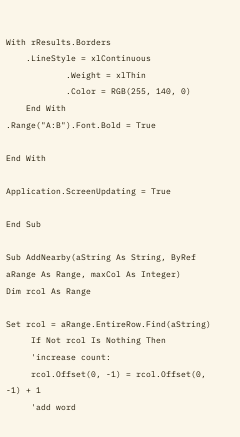With rResults.Borders
    .LineStyle = xlContinuous
            .Weight = xlThin
            .Color = RGB(255, 140, 0)
    End With
.Range("A:B").Font.Bold = True

End With

Application.ScreenUpdating = True

End Sub

Sub AddNearby(aString As String, ByRef aRange As Range, maxCol As Integer)
Dim rcol As Range

Set rcol = aRange.EntireRow.Find(aString)
     If Not rcol Is Nothing Then
     'increase count:
     rcol.Offset(0, -1) = rcol.Offset(0, -1) + 1
     'add word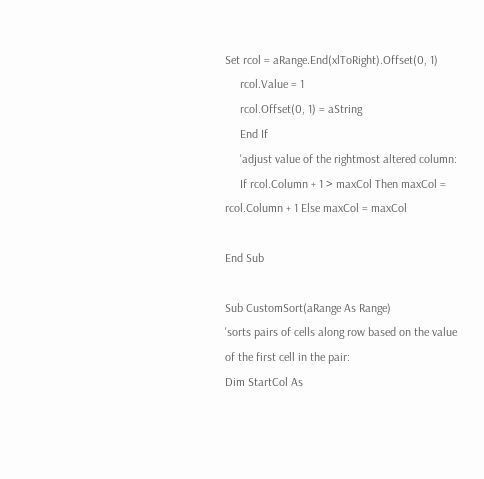Set rcol = aRange.End(xlToRight).Offset(0, 1)
     rcol.Value = 1
     rcol.Offset(0, 1) = aString
     End If
     'adjust value of the rightmost altered column:
     If rcol.Column + 1 > maxCol Then maxCol = rcol.Column + 1 Else maxCol = maxCol

End Sub

Sub CustomSort(aRange As Range)
'sorts pairs of cells along row based on the value of the first cell in the pair:
Dim StartCol As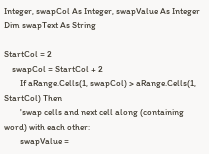Integer, swapCol As Integer, swapValue As Integer
Dim swapText As String

StartCol = 2
    swapCol = StartCol + 2
        If aRange.Cells(1, swapCol) > aRange.Cells(1, StartCol) Then
        'swap cells and next cell along (containing word) with each other:
        swapValue =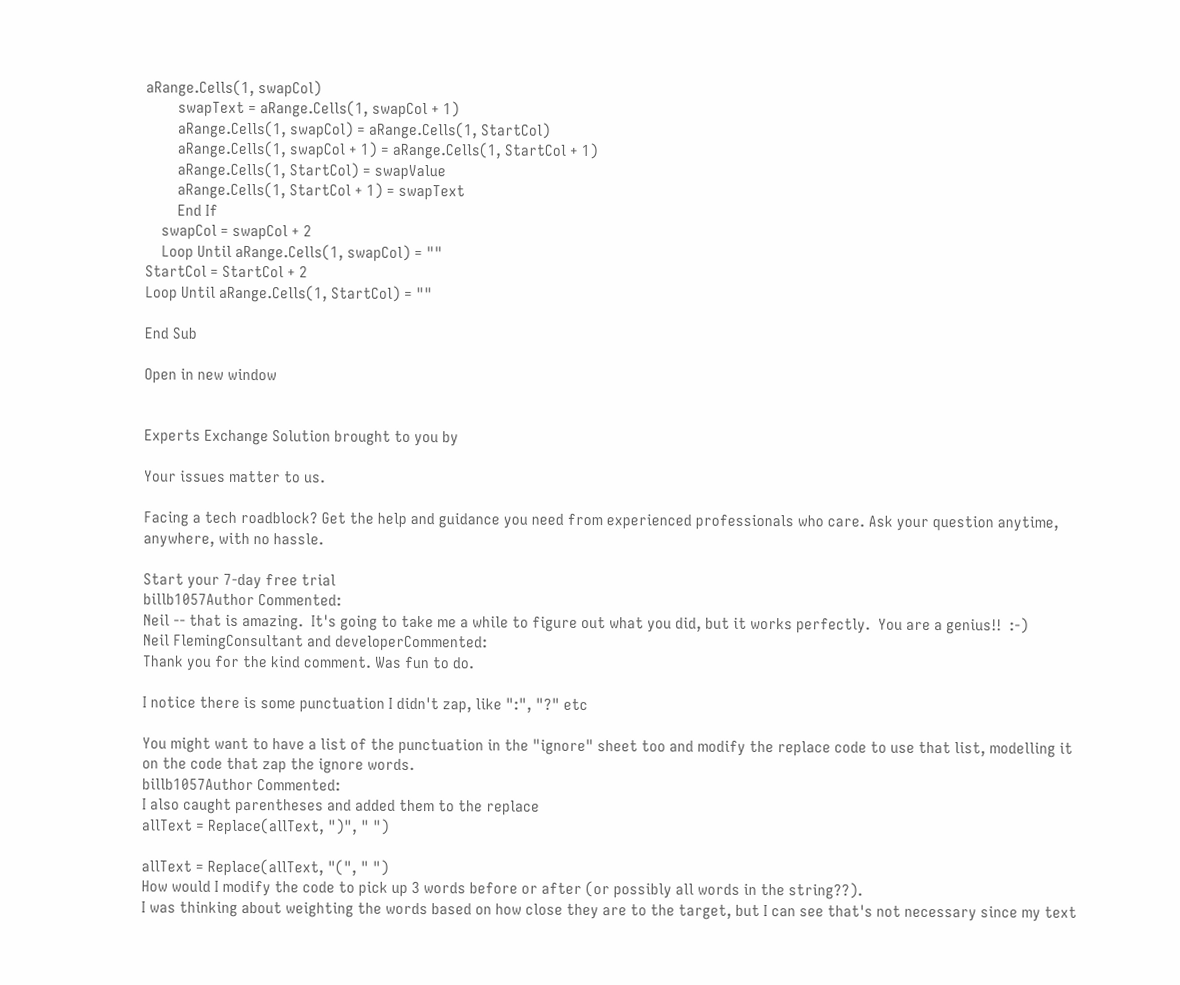aRange.Cells(1, swapCol)
        swapText = aRange.Cells(1, swapCol + 1)
        aRange.Cells(1, swapCol) = aRange.Cells(1, StartCol)
        aRange.Cells(1, swapCol + 1) = aRange.Cells(1, StartCol + 1)
        aRange.Cells(1, StartCol) = swapValue
        aRange.Cells(1, StartCol + 1) = swapText
        End If
    swapCol = swapCol + 2
    Loop Until aRange.Cells(1, swapCol) = ""
StartCol = StartCol + 2
Loop Until aRange.Cells(1, StartCol) = ""

End Sub

Open in new window


Experts Exchange Solution brought to you by

Your issues matter to us.

Facing a tech roadblock? Get the help and guidance you need from experienced professionals who care. Ask your question anytime, anywhere, with no hassle.

Start your 7-day free trial
billb1057Author Commented:
Neil -- that is amazing.  It's going to take me a while to figure out what you did, but it works perfectly.  You are a genius!!  :-)
Neil FlemingConsultant and developerCommented:
Thank you for the kind comment. Was fun to do.

I notice there is some punctuation I didn't zap, like ":", "?" etc

You might want to have a list of the punctuation in the "ignore" sheet too and modify the replace code to use that list, modelling it on the code that zap the ignore words.
billb1057Author Commented:
I also caught parentheses and added them to the replace
allText = Replace(allText, ")", " ")

allText = Replace(allText, "(", " ")
How would I modify the code to pick up 3 words before or after (or possibly all words in the string??).
I was thinking about weighting the words based on how close they are to the target, but I can see that's not necessary since my text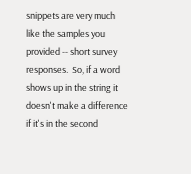snippets are very much like the samples you provided -- short survey responses.  So, if a word shows up in the string it doesn't make a difference if it's in the second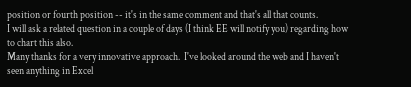position or fourth position -- it's in the same comment and that's all that counts.
I will ask a related question in a couple of days (I think EE will notify you) regarding how to chart this also.
Many thanks for a very innovative approach.  I've looked around the web and I haven't seen anything in Excel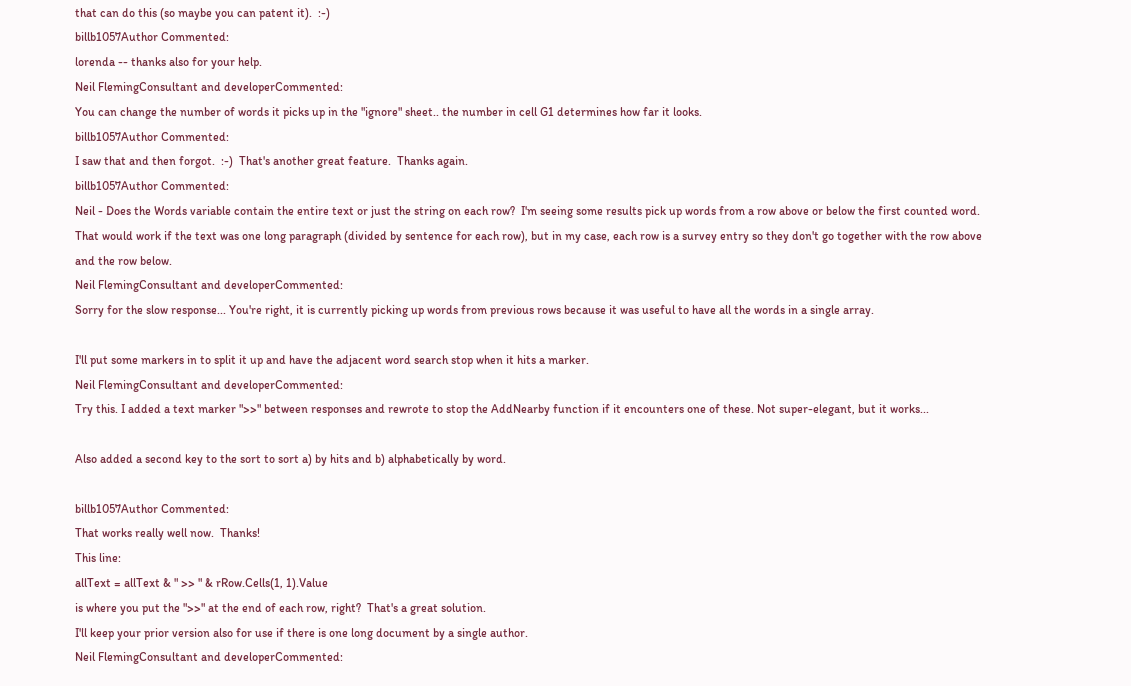that can do this (so maybe you can patent it).  :-)
billb1057Author Commented:
lorenda -- thanks also for your help.
Neil FlemingConsultant and developerCommented:
You can change the number of words it picks up in the "ignore" sheet.. the number in cell G1 determines how far it looks.
billb1057Author Commented:
I saw that and then forgot.  :-)  That's another great feature.  Thanks again.
billb1057Author Commented:
Neil - Does the Words variable contain the entire text or just the string on each row?  I'm seeing some results pick up words from a row above or below the first counted word.  That would work if the text was one long paragraph (divided by sentence for each row), but in my case, each row is a survey entry so they don't go together with the row above and the row below.
Neil FlemingConsultant and developerCommented:
Sorry for the slow response... You're right, it is currently picking up words from previous rows because it was useful to have all the words in a single array.

I'll put some markers in to split it up and have the adjacent word search stop when it hits a marker.
Neil FlemingConsultant and developerCommented:
Try this. I added a text marker ">>" between responses and rewrote to stop the AddNearby function if it encounters one of these. Not super-elegant, but it works...

Also added a second key to the sort to sort a) by hits and b) alphabetically by word.

billb1057Author Commented:
That works really well now.  Thanks!
This line:
allText = allText & " >> " & rRow.Cells(1, 1).Value
is where you put the ">>" at the end of each row, right?  That's a great solution.
I'll keep your prior version also for use if there is one long document by a single author.
Neil FlemingConsultant and developerCommented: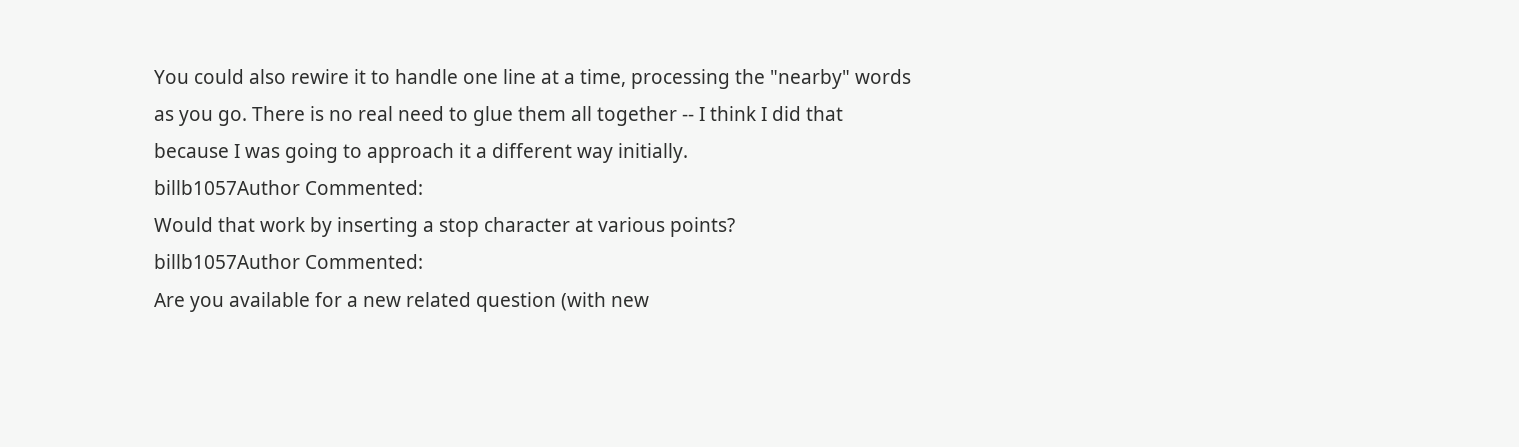You could also rewire it to handle one line at a time, processing the "nearby" words as you go. There is no real need to glue them all together -- I think I did that because I was going to approach it a different way initially.
billb1057Author Commented:
Would that work by inserting a stop character at various points?
billb1057Author Commented:
Are you available for a new related question (with new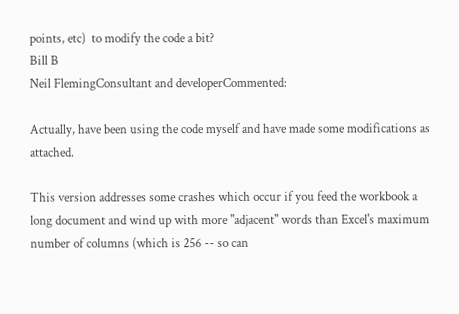points, etc)  to modify the code a bit?
Bill B
Neil FlemingConsultant and developerCommented:

Actually, have been using the code myself and have made some modifications as attached.

This version addresses some crashes which occur if you feed the workbook a long document and wind up with more "adjacent" words than Excel's maximum number of columns (which is 256 -- so can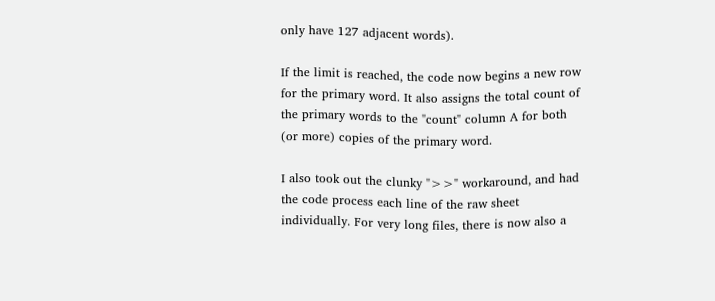only have 127 adjacent words).

If the limit is reached, the code now begins a new row for the primary word. It also assigns the total count of the primary words to the "count" column A for both (or more) copies of the primary word.

I also took out the clunky ">>" workaround, and had the code process each line of the raw sheet individually. For very long files, there is now also a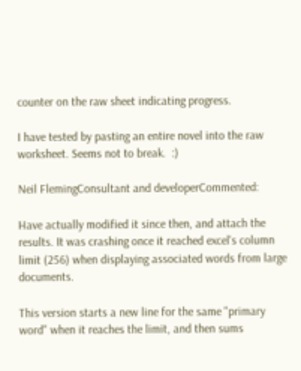counter on the raw sheet indicating progress.

I have tested by pasting an entire novel into the raw worksheet. Seems not to break.  :)

Neil FlemingConsultant and developerCommented:

Have actually modified it since then, and attach the results. It was crashing once it reached excel's column limit (256) when displaying associated words from large documents.

This version starts a new line for the same "primary word" when it reaches the limit, and then sums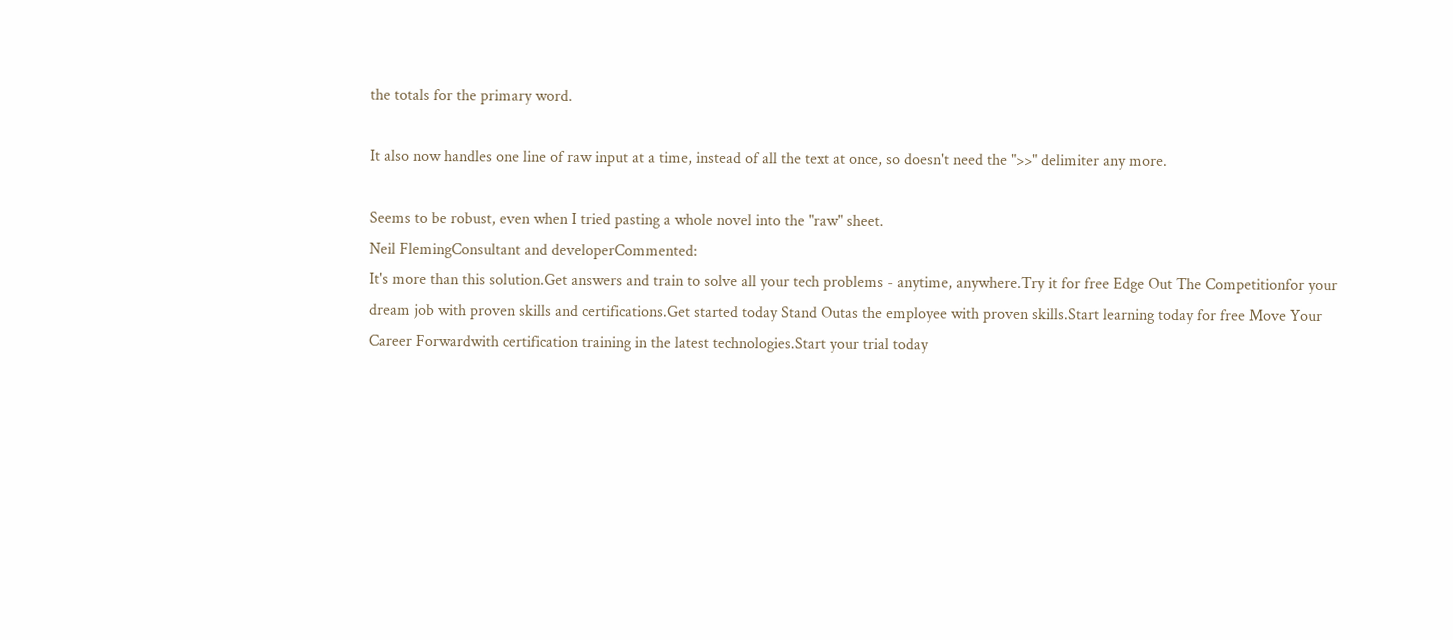the totals for the primary word.

It also now handles one line of raw input at a time, instead of all the text at once, so doesn't need the ">>" delimiter any more.

Seems to be robust, even when I tried pasting a whole novel into the "raw" sheet.
Neil FlemingConsultant and developerCommented:
It's more than this solution.Get answers and train to solve all your tech problems - anytime, anywhere.Try it for free Edge Out The Competitionfor your dream job with proven skills and certifications.Get started today Stand Outas the employee with proven skills.Start learning today for free Move Your Career Forwardwith certification training in the latest technologies.Start your trial today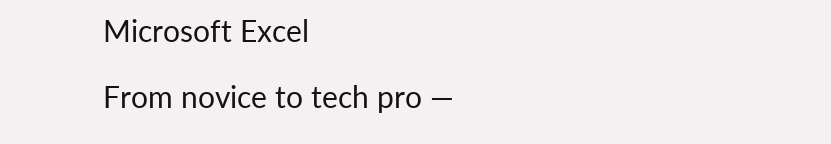Microsoft Excel

From novice to tech pro —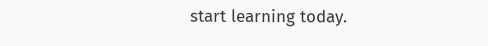start learning today.